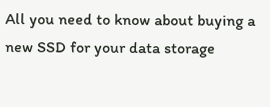All you need to know about buying a new SSD for your data storage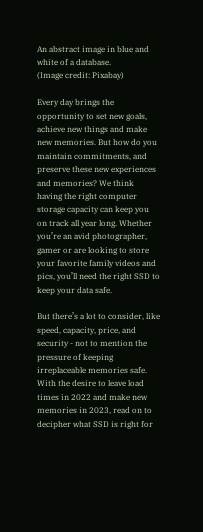An abstract image in blue and white of a database.
(Image credit: Pixabay)

Every day brings the opportunity to set new goals, achieve new things and make new memories. But how do you maintain commitments, and preserve these new experiences and memories? We think having the right computer storage capacity can keep you on track all year long. Whether you’re an avid photographer, gamer or are looking to store your favorite family videos and pics, you’ll need the right SSD to keep your data safe.

But there’s a lot to consider, like speed, capacity, price, and security - not to mention the pressure of keeping irreplaceable memories safe. With the desire to leave load times in 2022 and make new memories in 2023, read on to decipher what SSD is right for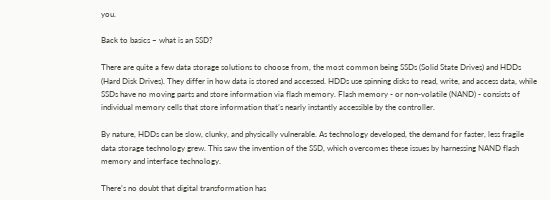you.

Back to basics – what is an SSD?

There are quite a few data storage solutions to choose from, the most common being SSDs (Solid State Drives) and HDDs (Hard Disk Drives). They differ in how data is stored and accessed. HDDs use spinning disks to read, write, and access data, while SSDs have no moving parts and store information via flash memory. Flash memory - or non-volatile (NAND) - consists of individual memory cells that store information that’s nearly instantly accessible by the controller.

By nature, HDDs can be slow, clunky, and physically vulnerable. As technology developed, the demand for faster, less fragile data storage technology grew. This saw the invention of the SSD, which overcomes these issues by harnessing NAND flash memory and interface technology.

There’s no doubt that digital transformation has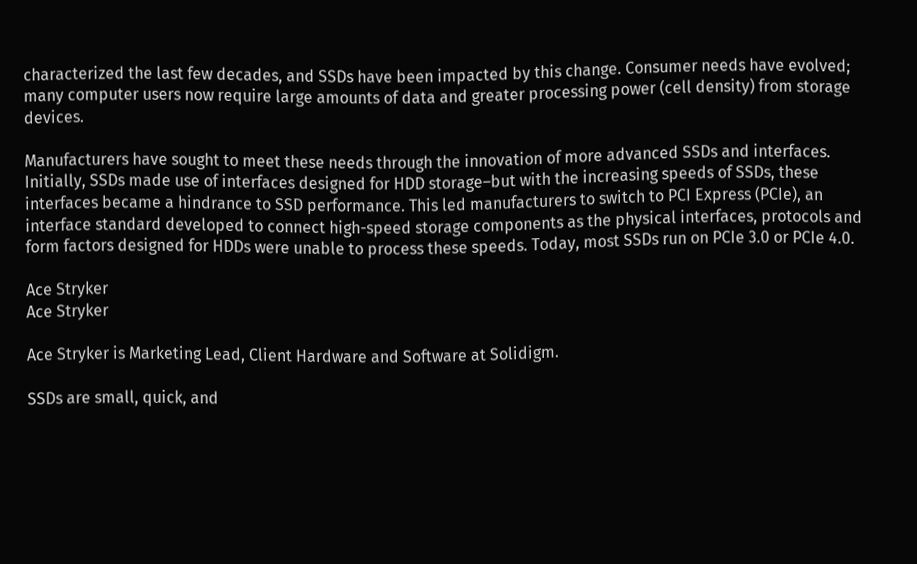characterized the last few decades, and SSDs have been impacted by this change. Consumer needs have evolved; many computer users now require large amounts of data and greater processing power (cell density) from storage devices.

Manufacturers have sought to meet these needs through the innovation of more advanced SSDs and interfaces. Initially, SSDs made use of interfaces designed for HDD storage–but with the increasing speeds of SSDs, these interfaces became a hindrance to SSD performance. This led manufacturers to switch to PCI Express (PCIe), an interface standard developed to connect high-speed storage components as the physical interfaces, protocols and form factors designed for HDDs were unable to process these speeds. Today, most SSDs run on PCIe 3.0 or PCIe 4.0.

Ace Stryker
Ace Stryker

Ace Stryker is Marketing Lead, Client Hardware and Software at Solidigm.

SSDs are small, quick, and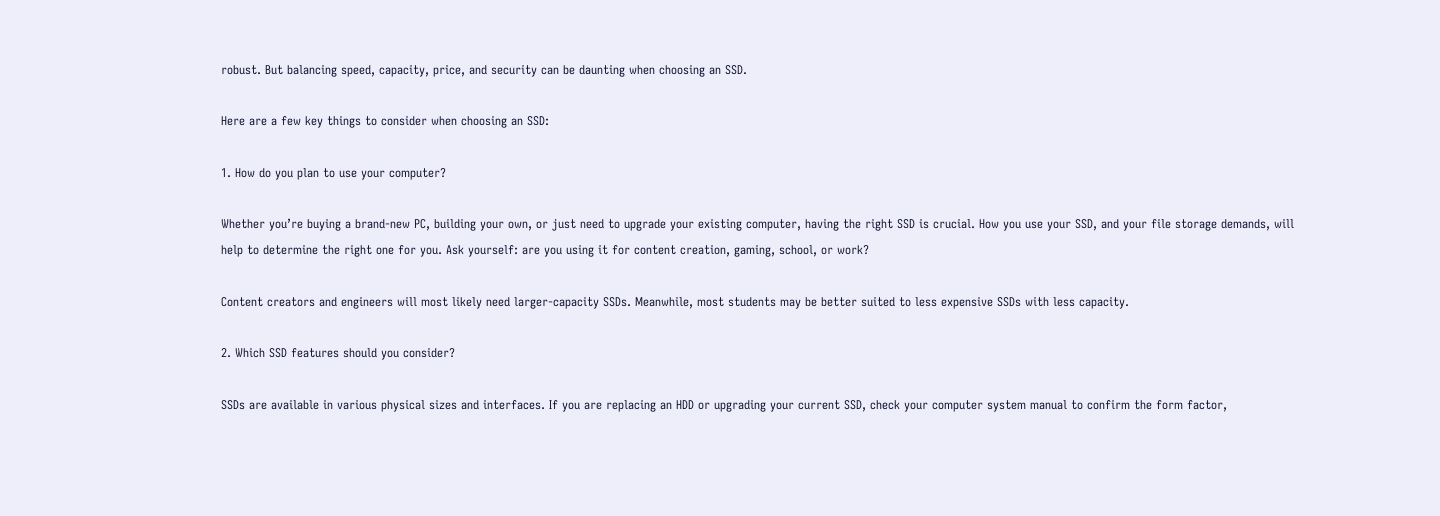robust. But balancing speed, capacity, price, and security can be daunting when choosing an SSD.

Here are a few key things to consider when choosing an SSD:

1. How do you plan to use your computer?

Whether you’re buying a brand-new PC, building your own, or just need to upgrade your existing computer, having the right SSD is crucial. How you use your SSD, and your file storage demands, will help to determine the right one for you. Ask yourself: are you using it for content creation, gaming, school, or work?

Content creators and engineers will most likely need larger-capacity SSDs. Meanwhile, most students may be better suited to less expensive SSDs with less capacity.

2. Which SSD features should you consider?

SSDs are available in various physical sizes and interfaces. If you are replacing an HDD or upgrading your current SSD, check your computer system manual to confirm the form factor,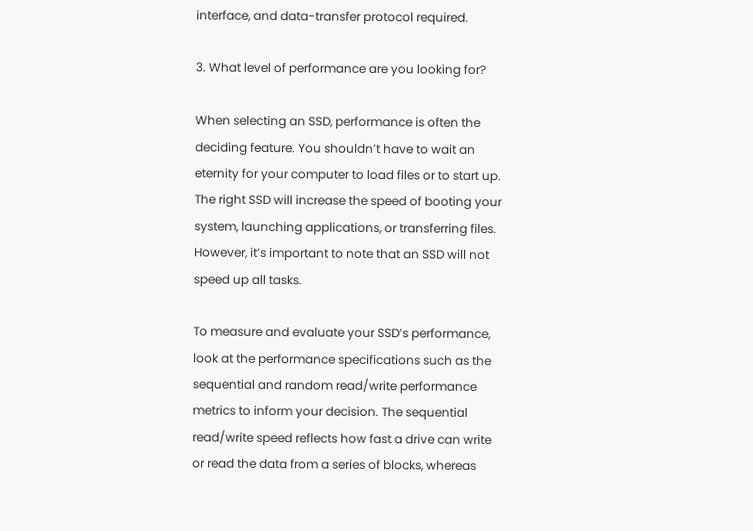interface, and data-transfer protocol required.

3. What level of performance are you looking for?

When selecting an SSD, performance is often the deciding feature. You shouldn’t have to wait an eternity for your computer to load files or to start up. The right SSD will increase the speed of booting your system, launching applications, or transferring files. However, it’s important to note that an SSD will not speed up all tasks.

To measure and evaluate your SSD’s performance, look at the performance specifications such as the sequential and random read/write performance metrics to inform your decision. The sequential read/write speed reflects how fast a drive can write or read the data from a series of blocks, whereas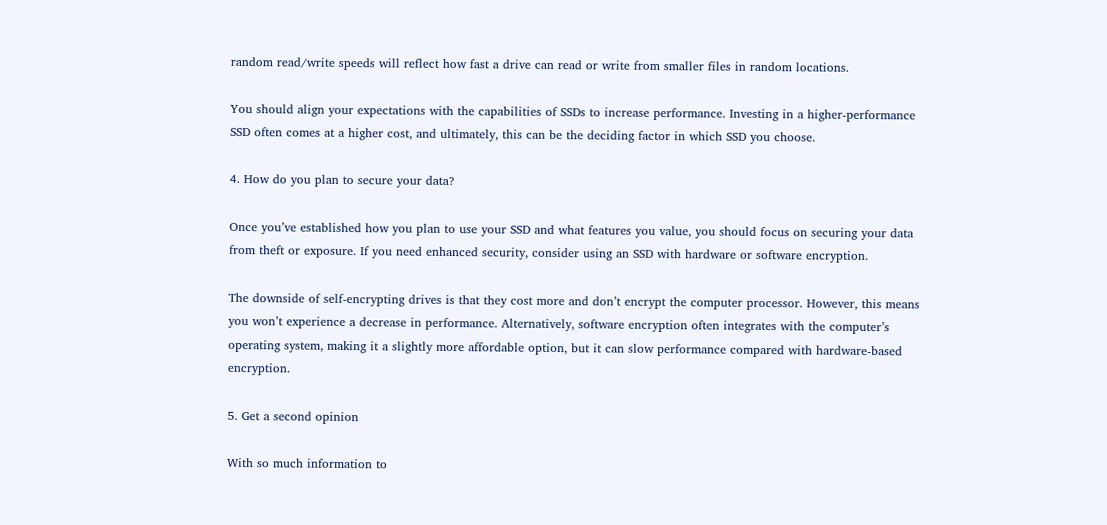random read/write speeds will reflect how fast a drive can read or write from smaller files in random locations.

You should align your expectations with the capabilities of SSDs to increase performance. Investing in a higher-performance SSD often comes at a higher cost, and ultimately, this can be the deciding factor in which SSD you choose.

4. How do you plan to secure your data?

Once you’ve established how you plan to use your SSD and what features you value, you should focus on securing your data from theft or exposure. If you need enhanced security, consider using an SSD with hardware or software encryption.

The downside of self-encrypting drives is that they cost more and don’t encrypt the computer processor. However, this means you won’t experience a decrease in performance. Alternatively, software encryption often integrates with the computer’s operating system, making it a slightly more affordable option, but it can slow performance compared with hardware-based encryption.

5. Get a second opinion

With so much information to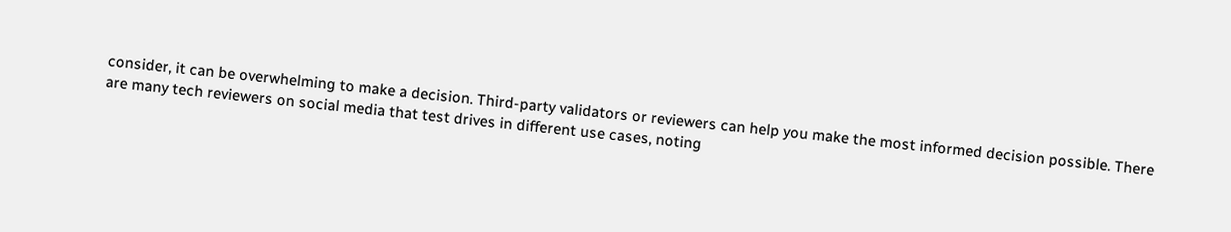consider, it can be overwhelming to make a decision. Third-party validators or reviewers can help you make the most informed decision possible. There are many tech reviewers on social media that test drives in different use cases, noting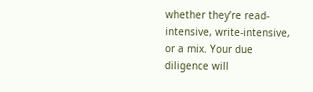whether they’re read-intensive, write-intensive, or a mix. Your due diligence will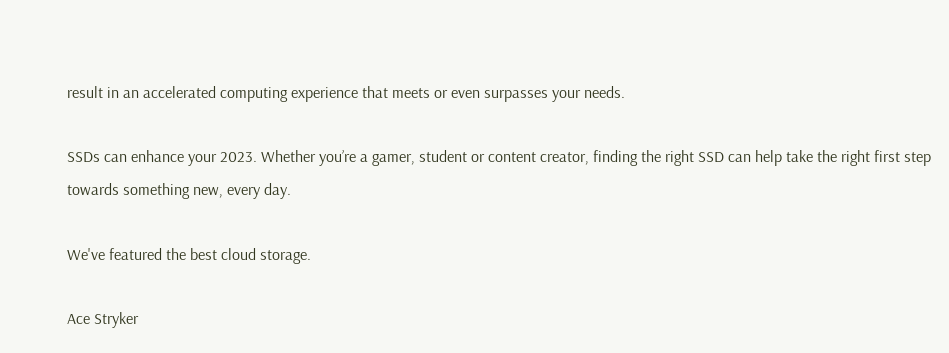result in an accelerated computing experience that meets or even surpasses your needs.

SSDs can enhance your 2023. Whether you’re a gamer, student or content creator, finding the right SSD can help take the right first step towards something new, every day.

We've featured the best cloud storage.

Ace Stryker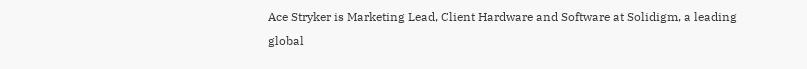Ace Stryker is Marketing Lead, Client Hardware and Software at Solidigm, a leading global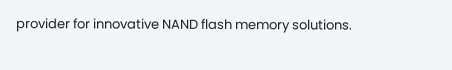provider for innovative NAND flash memory solutions.